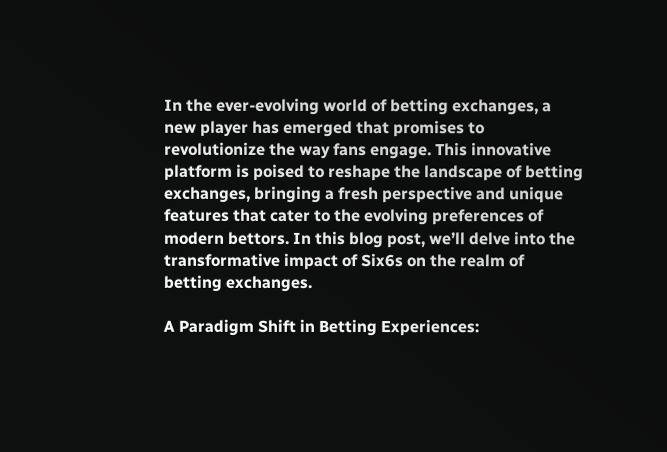In the ever-evolving world of betting exchanges, a new player has emerged that promises to revolutionize the way fans engage. This innovative platform is poised to reshape the landscape of betting exchanges, bringing a fresh perspective and unique features that cater to the evolving preferences of modern bettors. In this blog post, we’ll delve into the transformative impact of Six6s on the realm of betting exchanges.

A Paradigm Shift in Betting Experiences: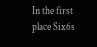In the first place Six6s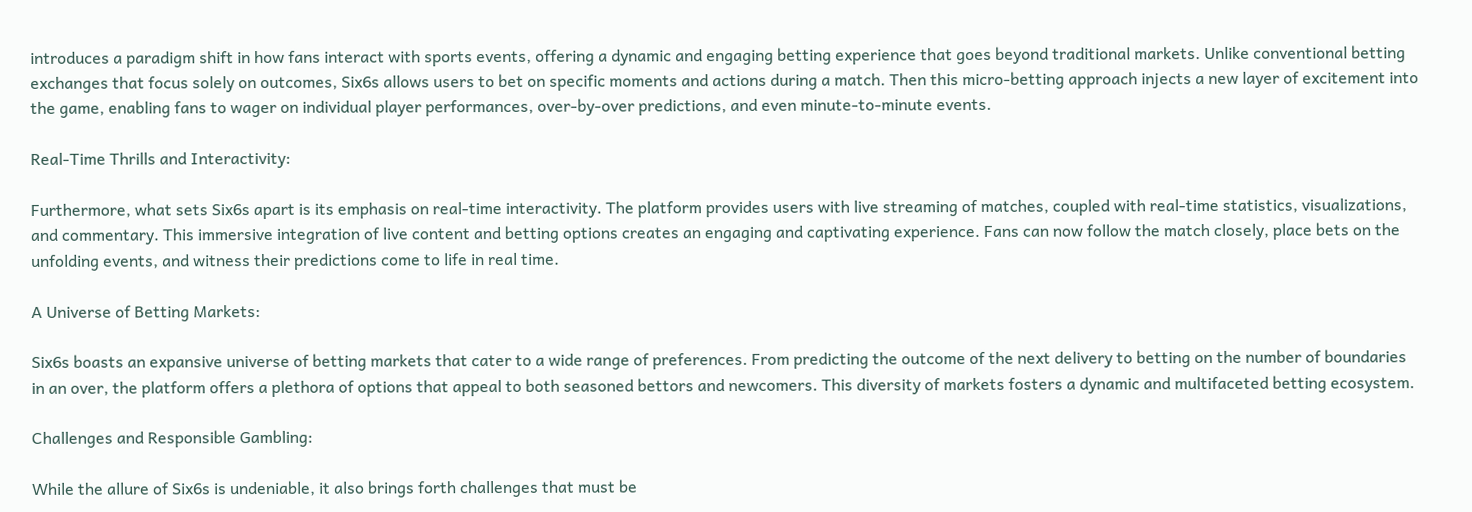introduces a paradigm shift in how fans interact with sports events, offering a dynamic and engaging betting experience that goes beyond traditional markets. Unlike conventional betting exchanges that focus solely on outcomes, Six6s allows users to bet on specific moments and actions during a match. Then this micro-betting approach injects a new layer of excitement into the game, enabling fans to wager on individual player performances, over-by-over predictions, and even minute-to-minute events.

Real-Time Thrills and Interactivity:

Furthermore, what sets Six6s apart is its emphasis on real-time interactivity. The platform provides users with live streaming of matches, coupled with real-time statistics, visualizations, and commentary. This immersive integration of live content and betting options creates an engaging and captivating experience. Fans can now follow the match closely, place bets on the unfolding events, and witness their predictions come to life in real time.

A Universe of Betting Markets:

Six6s boasts an expansive universe of betting markets that cater to a wide range of preferences. From predicting the outcome of the next delivery to betting on the number of boundaries in an over, the platform offers a plethora of options that appeal to both seasoned bettors and newcomers. This diversity of markets fosters a dynamic and multifaceted betting ecosystem.

Challenges and Responsible Gambling:

While the allure of Six6s is undeniable, it also brings forth challenges that must be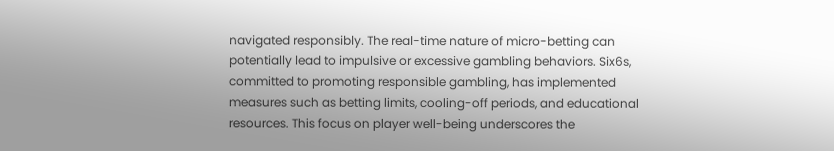navigated responsibly. The real-time nature of micro-betting can potentially lead to impulsive or excessive gambling behaviors. Six6s, committed to promoting responsible gambling, has implemented measures such as betting limits, cooling-off periods, and educational resources. This focus on player well-being underscores the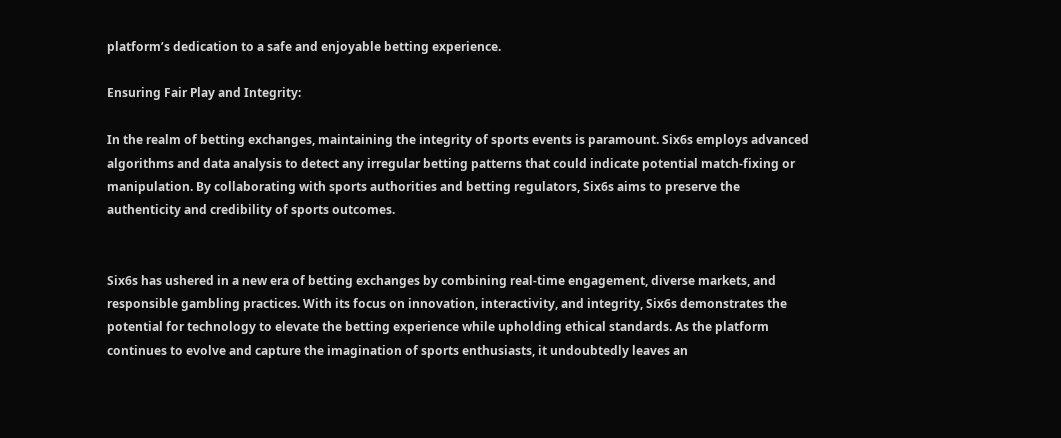platform’s dedication to a safe and enjoyable betting experience.

Ensuring Fair Play and Integrity:

In the realm of betting exchanges, maintaining the integrity of sports events is paramount. Six6s employs advanced algorithms and data analysis to detect any irregular betting patterns that could indicate potential match-fixing or manipulation. By collaborating with sports authorities and betting regulators, Six6s aims to preserve the authenticity and credibility of sports outcomes.


Six6s has ushered in a new era of betting exchanges by combining real-time engagement, diverse markets, and responsible gambling practices. With its focus on innovation, interactivity, and integrity, Six6s demonstrates the potential for technology to elevate the betting experience while upholding ethical standards. As the platform continues to evolve and capture the imagination of sports enthusiasts, it undoubtedly leaves an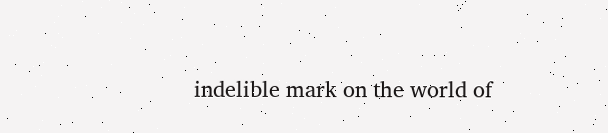indelible mark on the world of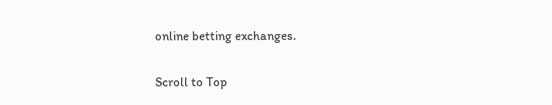online betting exchanges.

Scroll to Top